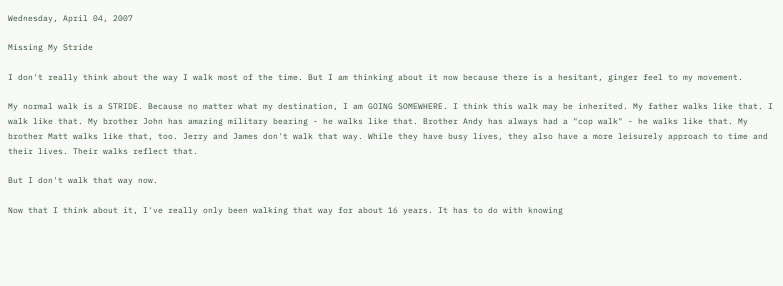Wednesday, April 04, 2007

Missing My Stride

I don't really think about the way I walk most of the time. But I am thinking about it now because there is a hesitant, ginger feel to my movement.

My normal walk is a STRIDE. Because no matter what my destination, I am GOING SOMEWHERE. I think this walk may be inherited. My father walks like that. I walk like that. My brother John has amazing military bearing - he walks like that. Brother Andy has always had a "cop walk" - he walks like that. My brother Matt walks like that, too. Jerry and James don't walk that way. While they have busy lives, they also have a more leisurely approach to time and their lives. Their walks reflect that.

But I don't walk that way now.

Now that I think about it, I've really only been walking that way for about 16 years. It has to do with knowing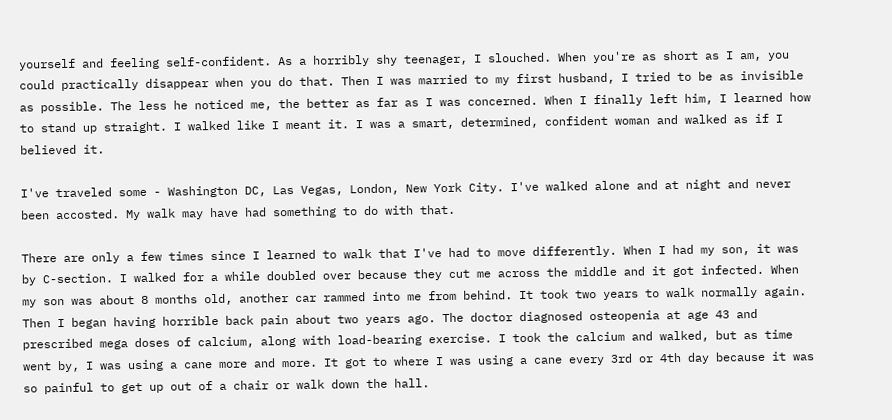yourself and feeling self-confident. As a horribly shy teenager, I slouched. When you're as short as I am, you could practically disappear when you do that. Then I was married to my first husband, I tried to be as invisible as possible. The less he noticed me, the better as far as I was concerned. When I finally left him, I learned how to stand up straight. I walked like I meant it. I was a smart, determined, confident woman and walked as if I believed it.

I've traveled some - Washington DC, Las Vegas, London, New York City. I've walked alone and at night and never been accosted. My walk may have had something to do with that.

There are only a few times since I learned to walk that I've had to move differently. When I had my son, it was by C-section. I walked for a while doubled over because they cut me across the middle and it got infected. When my son was about 8 months old, another car rammed into me from behind. It took two years to walk normally again. Then I began having horrible back pain about two years ago. The doctor diagnosed osteopenia at age 43 and prescribed mega doses of calcium, along with load-bearing exercise. I took the calcium and walked, but as time went by, I was using a cane more and more. It got to where I was using a cane every 3rd or 4th day because it was so painful to get up out of a chair or walk down the hall.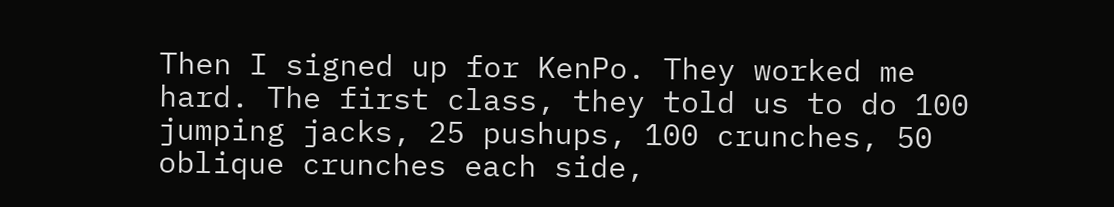Then I signed up for KenPo. They worked me hard. The first class, they told us to do 100 jumping jacks, 25 pushups, 100 crunches, 50 oblique crunches each side,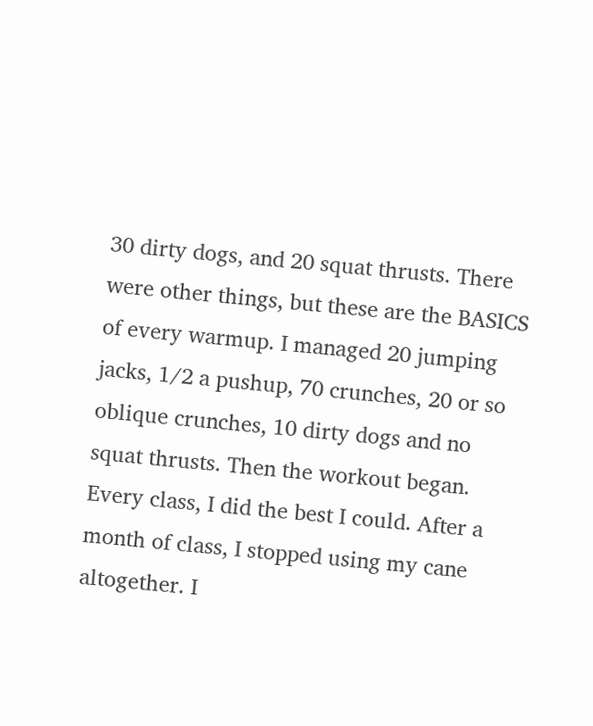30 dirty dogs, and 20 squat thrusts. There were other things, but these are the BASICS of every warmup. I managed 20 jumping jacks, 1/2 a pushup, 70 crunches, 20 or so oblique crunches, 10 dirty dogs and no squat thrusts. Then the workout began. Every class, I did the best I could. After a month of class, I stopped using my cane altogether. I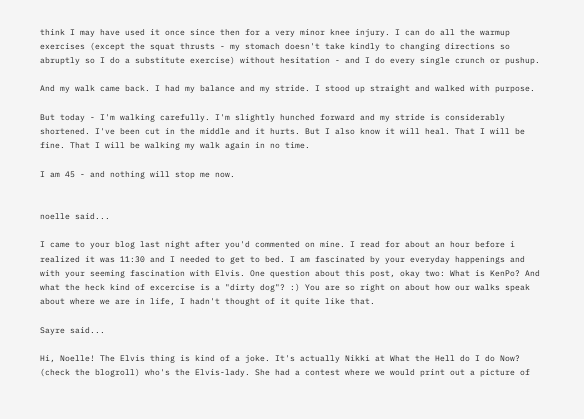think I may have used it once since then for a very minor knee injury. I can do all the warmup exercises (except the squat thrusts - my stomach doesn't take kindly to changing directions so abruptly so I do a substitute exercise) without hesitation - and I do every single crunch or pushup.

And my walk came back. I had my balance and my stride. I stood up straight and walked with purpose.

But today - I'm walking carefully. I'm slightly hunched forward and my stride is considerably shortened. I've been cut in the middle and it hurts. But I also know it will heal. That I will be fine. That I will be walking my walk again in no time.

I am 45 - and nothing will stop me now.


noelle said...

I came to your blog last night after you'd commented on mine. I read for about an hour before i realized it was 11:30 and I needed to get to bed. I am fascinated by your everyday happenings and with your seeming fascination with Elvis. One question about this post, okay two: What is KenPo? And what the heck kind of excercise is a "dirty dog"? :) You are so right on about how our walks speak about where we are in life, I hadn't thought of it quite like that.

Sayre said...

Hi, Noelle! The Elvis thing is kind of a joke. It's actually Nikki at What the Hell do I do Now? (check the blogroll) who's the Elvis-lady. She had a contest where we would print out a picture of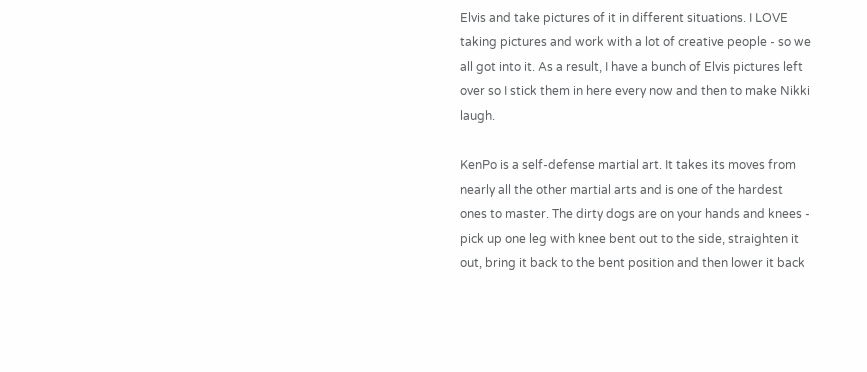Elvis and take pictures of it in different situations. I LOVE taking pictures and work with a lot of creative people - so we all got into it. As a result, I have a bunch of Elvis pictures left over so I stick them in here every now and then to make Nikki laugh.

KenPo is a self-defense martial art. It takes its moves from nearly all the other martial arts and is one of the hardest ones to master. The dirty dogs are on your hands and knees - pick up one leg with knee bent out to the side, straighten it out, bring it back to the bent position and then lower it back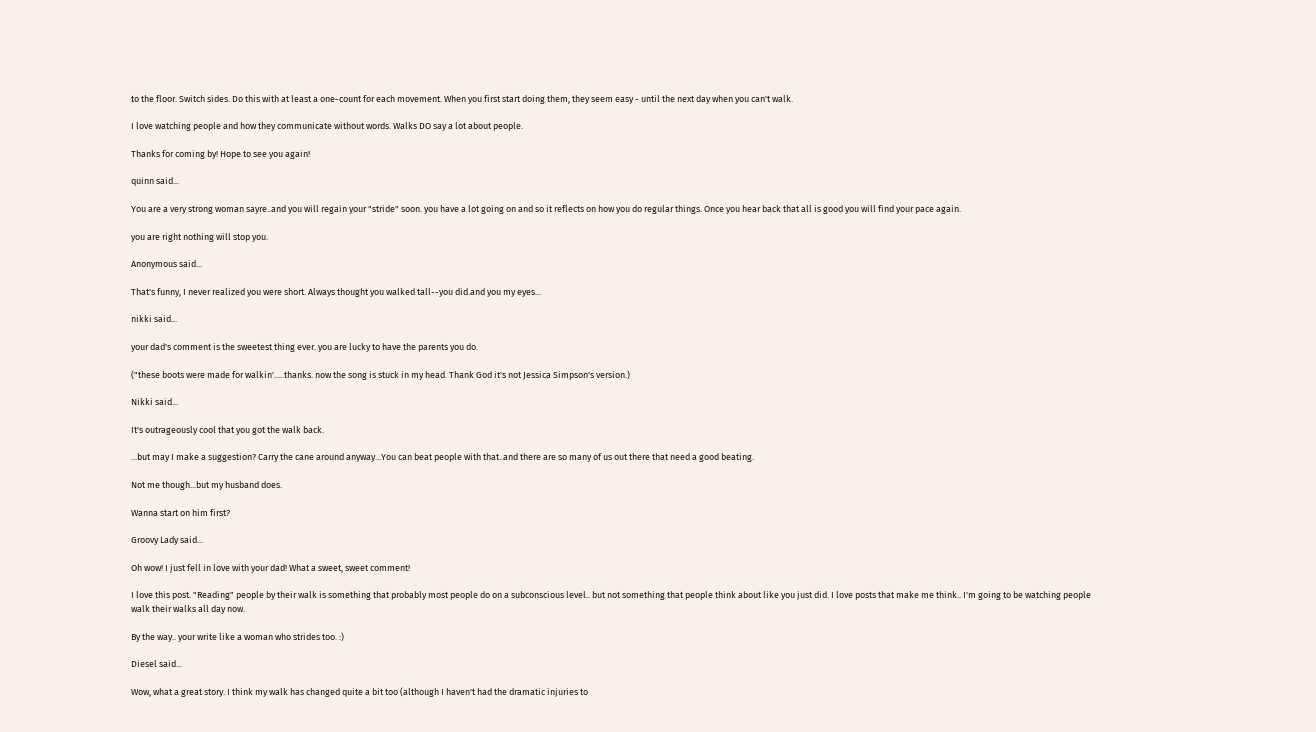to the floor. Switch sides. Do this with at least a one-count for each movement. When you first start doing them, they seem easy - until the next day when you can't walk.

I love watching people and how they communicate without words. Walks DO say a lot about people.

Thanks for coming by! Hope to see you again!

quinn said...

You are a very strong woman sayre..and you will regain your "stride" soon. you have a lot going on and so it reflects on how you do regular things. Once you hear back that all is good you will find your pace again.

you are right nothing will stop you.

Anonymous said...

That's funny, I never realized you were short. Always thought you walked tall--you did.and you my eyes...

nikki said...

your dad's comment is the sweetest thing ever. you are lucky to have the parents you do.

("these boots were made for walkin'.....thanks. now the song is stuck in my head. Thank God it's not Jessica Simpson's version.)

Nikki said...

It's outrageously cool that you got the walk back.

...but may I make a suggestion? Carry the cane around anyway...You can beat people with that..and there are so many of us out there that need a good beating.

Not me though...but my husband does.

Wanna start on him first?

Groovy Lady said...

Oh wow! I just fell in love with your dad! What a sweet, sweet comment!

I love this post. "Reading" people by their walk is something that probably most people do on a subconscious level.. but not something that people think about like you just did. I love posts that make me think.. I'm going to be watching people walk their walks all day now.

By the way.. your write like a woman who strides too. :)

Diesel said...

Wow, what a great story. I think my walk has changed quite a bit too (although I haven't had the dramatic injuries to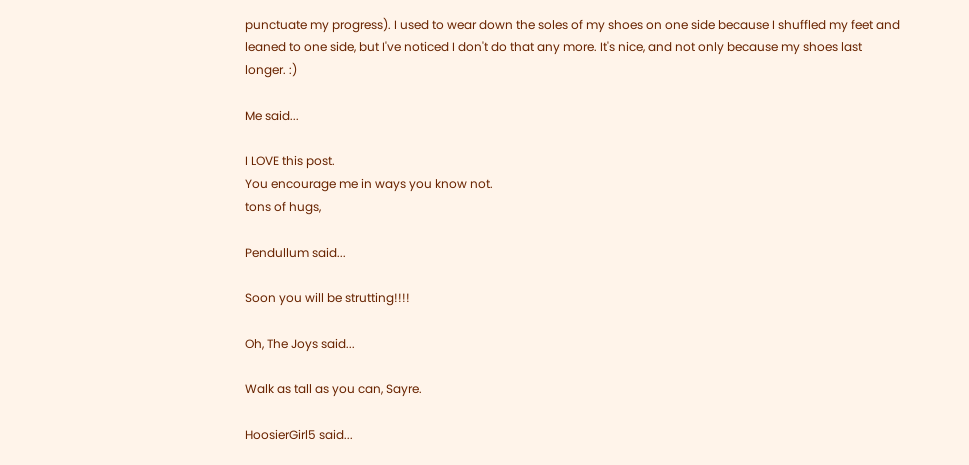punctuate my progress). I used to wear down the soles of my shoes on one side because I shuffled my feet and leaned to one side, but I've noticed I don't do that any more. It's nice, and not only because my shoes last longer. :)

Me said...

I LOVE this post.
You encourage me in ways you know not.
tons of hugs,

Pendullum said...

Soon you will be strutting!!!!

Oh, The Joys said...

Walk as tall as you can, Sayre.

HoosierGirl5 said...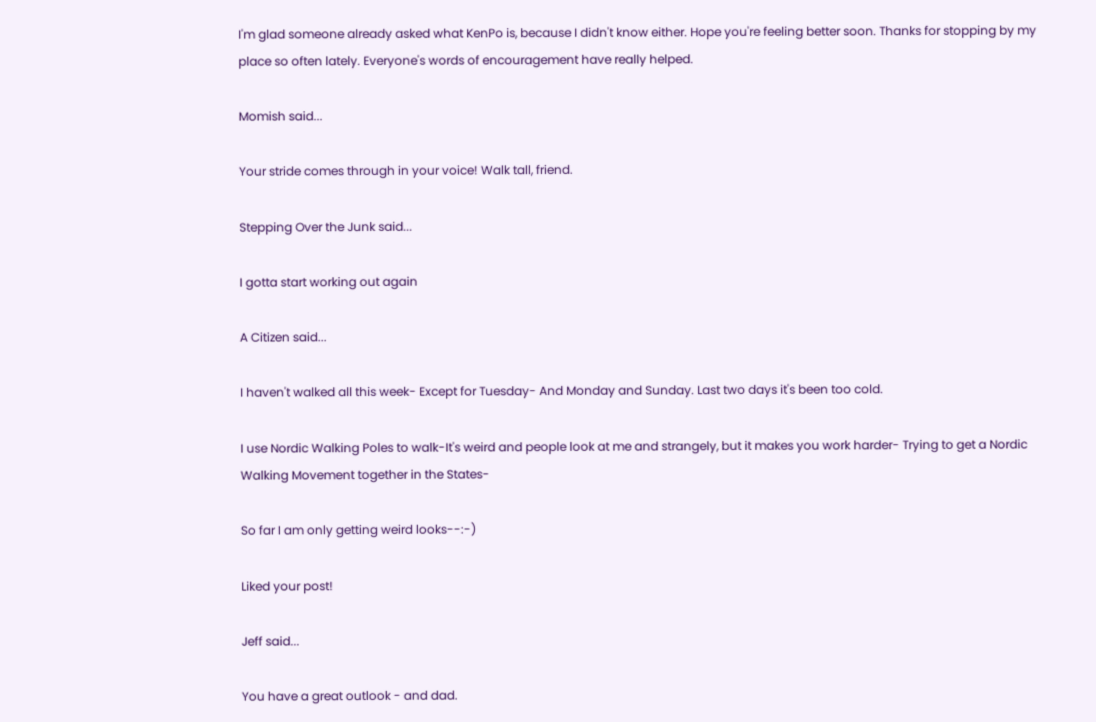I'm glad someone already asked what KenPo is, because I didn't know either. Hope you're feeling better soon. Thanks for stopping by my place so often lately. Everyone's words of encouragement have really helped.

Momish said...

Your stride comes through in your voice! Walk tall, friend.

Stepping Over the Junk said...

I gotta start working out again

A Citizen said...

I haven't walked all this week- Except for Tuesday- And Monday and Sunday. Last two days it's been too cold.

I use Nordic Walking Poles to walk-It's weird and people look at me and strangely, but it makes you work harder- Trying to get a Nordic Walking Movement together in the States-

So far I am only getting weird looks--:-)

Liked your post!

Jeff said...

You have a great outlook - and dad.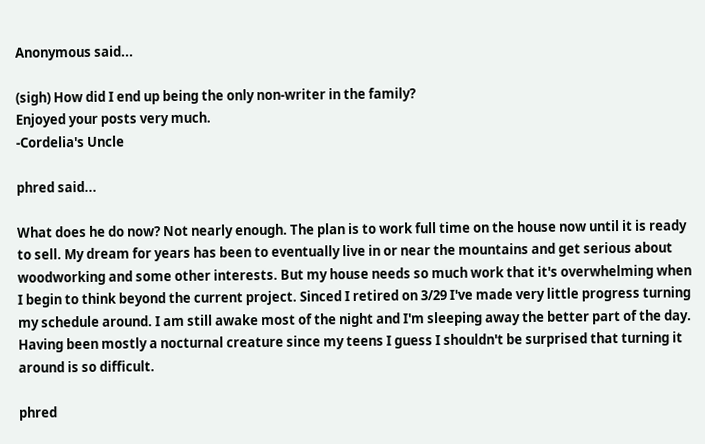Anonymous said...

(sigh) How did I end up being the only non-writer in the family?
Enjoyed your posts very much.
-Cordelia's Uncle

phred said...

What does he do now? Not nearly enough. The plan is to work full time on the house now until it is ready to sell. My dream for years has been to eventually live in or near the mountains and get serious about woodworking and some other interests. But my house needs so much work that it's overwhelming when I begin to think beyond the current project. Sinced I retired on 3/29 I've made very little progress turning my schedule around. I am still awake most of the night and I'm sleeping away the better part of the day. Having been mostly a nocturnal creature since my teens I guess I shouldn't be surprised that turning it around is so difficult.

phred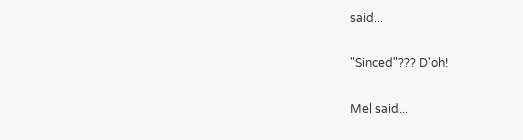said...

"Sinced"??? D'oh!

Mel said...